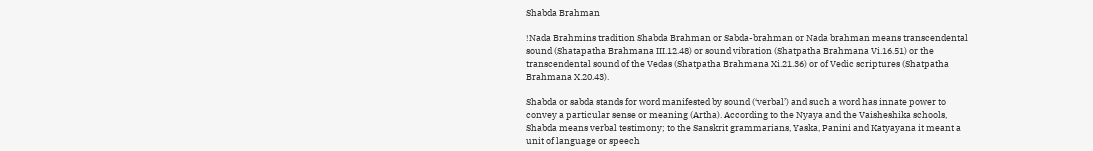Shabda Brahman

!Nada Brahmins tradition Shabda Brahman or Sabda-brahman or Nada brahman means transcendental sound (Shatapatha Brahmana III.12.48) or sound vibration (Shatpatha Brahmana Vi.16.51) or the transcendental sound of the Vedas (Shatpatha Brahmana Xi.21.36) or of Vedic scriptures (Shatpatha Brahmana X.20.43).

Shabda or sabda stands for word manifested by sound (‘verbal’) and such a word has innate power to convey a particular sense or meaning (Artha). According to the Nyaya and the Vaisheshika schools, Shabda means verbal testimony; to the Sanskrit grammarians, Yaska, Panini and Katyayana it meant a unit of language or speech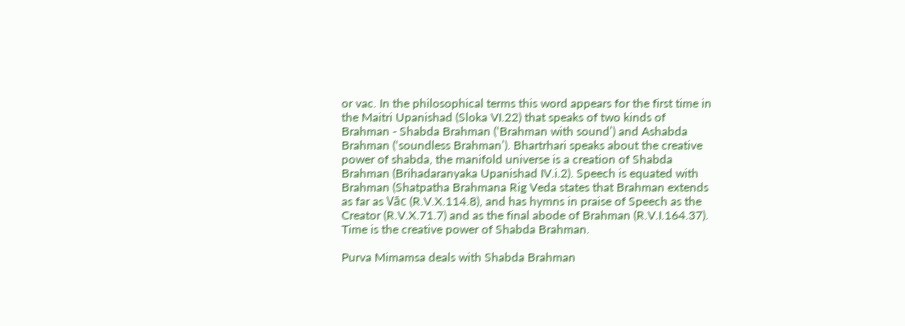or vac. In the philosophical terms this word appears for the first time in the Maitri Upanishad (Sloka VI.22) that speaks of two kinds of Brahman - Shabda Brahman (‘Brahman with sound’) and Ashabda Brahman (‘soundless Brahman’). Bhartrhari speaks about the creative power of shabda, the manifold universe is a creation of Shabda Brahman (Brihadaranyaka Upanishad IV.i.2). Speech is equated with Brahman (Shatpatha Brahmana Rig Veda states that Brahman extends as far as Vāc (R.V.X.114.8), and has hymns in praise of Speech as the Creator (R.V.X.71.7) and as the final abode of Brahman (R.V.I.164.37). Time is the creative power of Shabda Brahman.

Purva Mimamsa deals with Shabda Brahman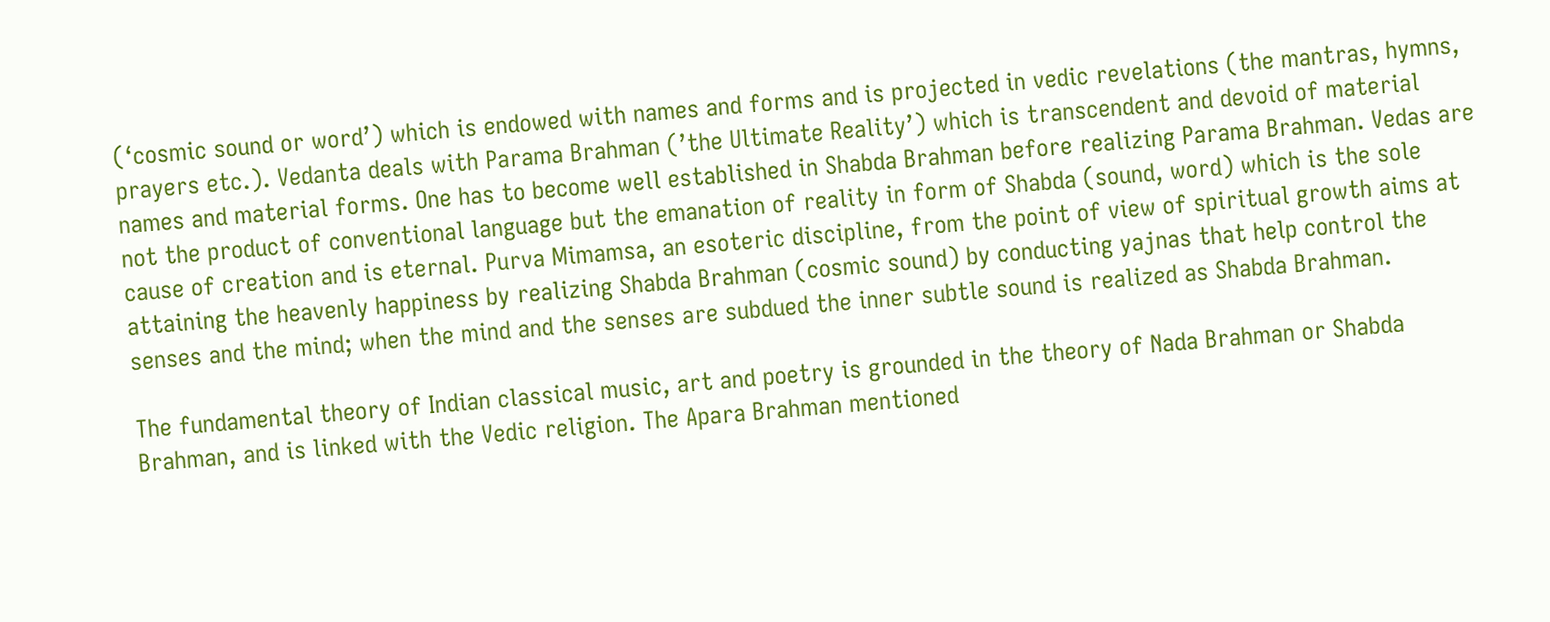(‘cosmic sound or word’) which is endowed with names and forms and is projected in vedic revelations (the mantras, hymns, prayers etc.). Vedanta deals with Parama Brahman (’the Ultimate Reality’) which is transcendent and devoid of material names and material forms. One has to become well established in Shabda Brahman before realizing Parama Brahman. Vedas are not the product of conventional language but the emanation of reality in form of Shabda (sound, word) which is the sole cause of creation and is eternal. Purva Mimamsa, an esoteric discipline, from the point of view of spiritual growth aims at attaining the heavenly happiness by realizing Shabda Brahman (cosmic sound) by conducting yajnas that help control the senses and the mind; when the mind and the senses are subdued the inner subtle sound is realized as Shabda Brahman.

The fundamental theory of Indian classical music, art and poetry is grounded in the theory of Nada Brahman or Shabda Brahman, and is linked with the Vedic religion. The Apara Brahman mentioned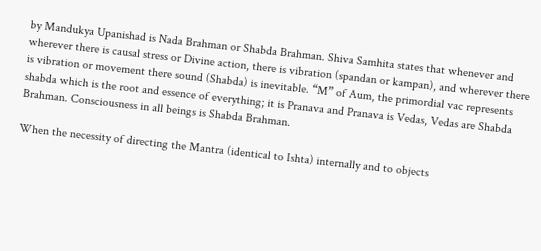by Mandukya Upanishad is Nada Brahman or Shabda Brahman. Shiva Samhita states that whenever and wherever there is causal stress or Divine action, there is vibration (spandan or kampan), and wherever there is vibration or movement there sound (Shabda) is inevitable. “M” of Aum, the primordial vac represents shabda which is the root and essence of everything; it is Pranava and Pranava is Vedas, Vedas are Shabda Brahman. Consciousness in all beings is Shabda Brahman.

When the necessity of directing the Mantra (identical to Ishta) internally and to objects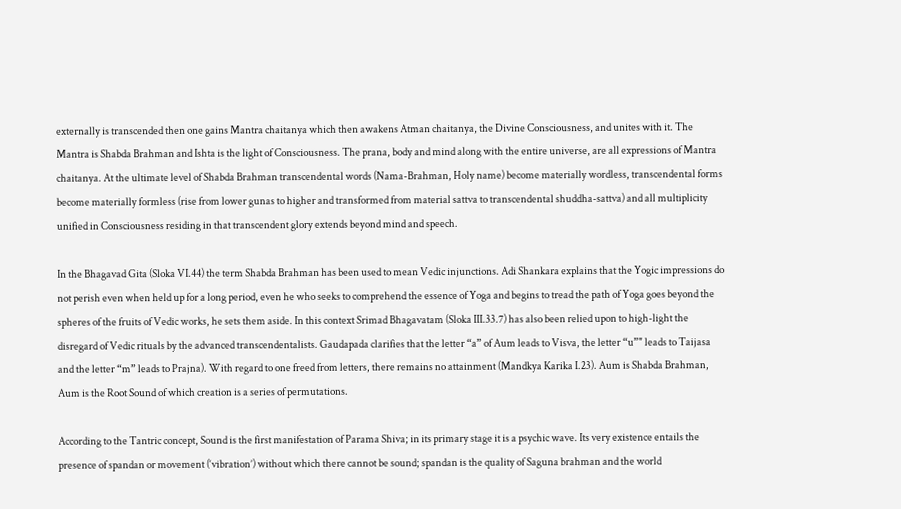externally is transcended then one gains Mantra chaitanya which then awakens Atman chaitanya, the Divine Consciousness, and unites with it. The Mantra is Shabda Brahman and Ishta is the light of Consciousness. The prana, body and mind along with the entire universe, are all expressions of Mantra chaitanya. At the ultimate level of Shabda Brahman transcendental words (Nama-Brahman, Holy name) become materially wordless, transcendental forms become materially formless (rise from lower gunas to higher and transformed from material sattva to transcendental shuddha-sattva) and all multiplicity unified in Consciousness residing in that transcendent glory extends beyond mind and speech.

In the Bhagavad Gita (Sloka VI.44) the term Shabda Brahman has been used to mean Vedic injunctions. Adi Shankara explains that the Yogic impressions do not perish even when held up for a long period, even he who seeks to comprehend the essence of Yoga and begins to tread the path of Yoga goes beyond the spheres of the fruits of Vedic works, he sets them aside. In this context Srimad Bhagavatam (Sloka III.33.7) has also been relied upon to high-light the disregard of Vedic rituals by the advanced transcendentalists. Gaudapada clarifies that the letter “a” of Aum leads to Visva, the letter “u”" leads to Taijasa and the letter “m” leads to Prajna). With regard to one freed from letters, there remains no attainment (Mandkya Karika I.23). Aum is Shabda Brahman, Aum is the Root Sound of which creation is a series of permutations.

According to the Tantric concept, Sound is the first manifestation of Parama Shiva; in its primary stage it is a psychic wave. Its very existence entails the presence of spandan or movement (‘vibration’) without which there cannot be sound; spandan is the quality of Saguna brahman and the world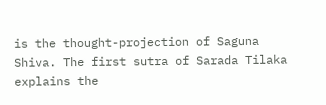is the thought-projection of Saguna Shiva. The first sutra of Sarada Tilaka explains the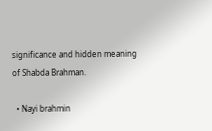significance and hidden meaning of Shabda Brahman.

  • Nayi brahmin